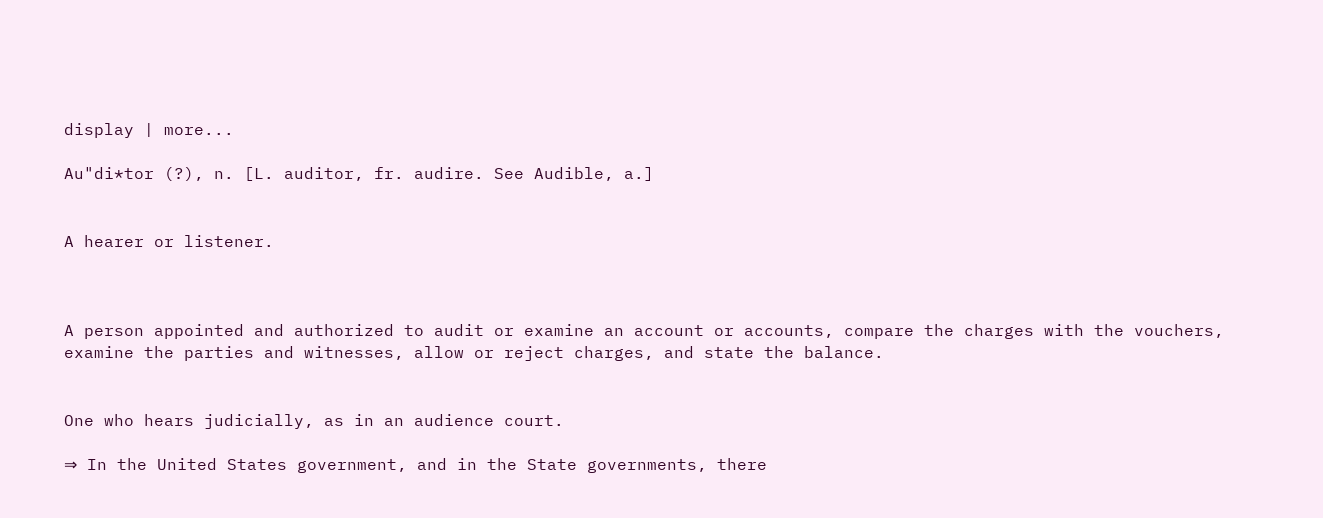display | more...

Au"di*tor (?), n. [L. auditor, fr. audire. See Audible, a.]


A hearer or listener.



A person appointed and authorized to audit or examine an account or accounts, compare the charges with the vouchers, examine the parties and witnesses, allow or reject charges, and state the balance.


One who hears judicially, as in an audience court.

⇒ In the United States government, and in the State governments, there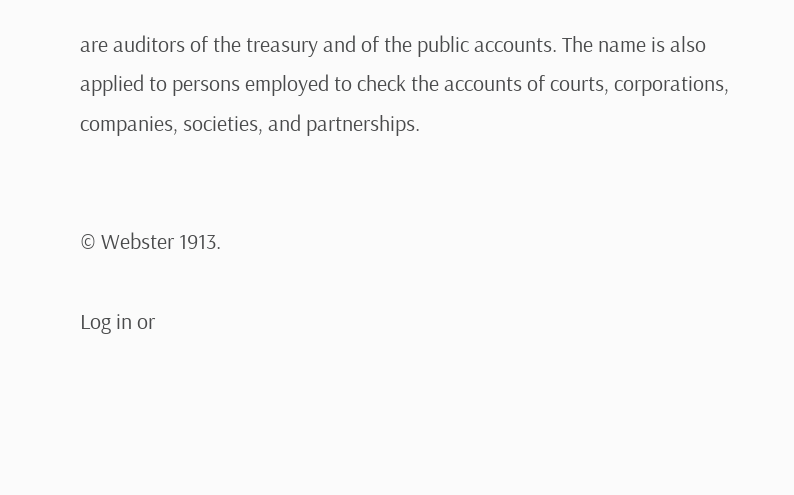are auditors of the treasury and of the public accounts. The name is also applied to persons employed to check the accounts of courts, corporations, companies, societies, and partnerships.


© Webster 1913.

Log in or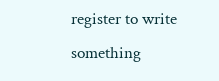register to write something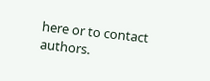here or to contact authors.